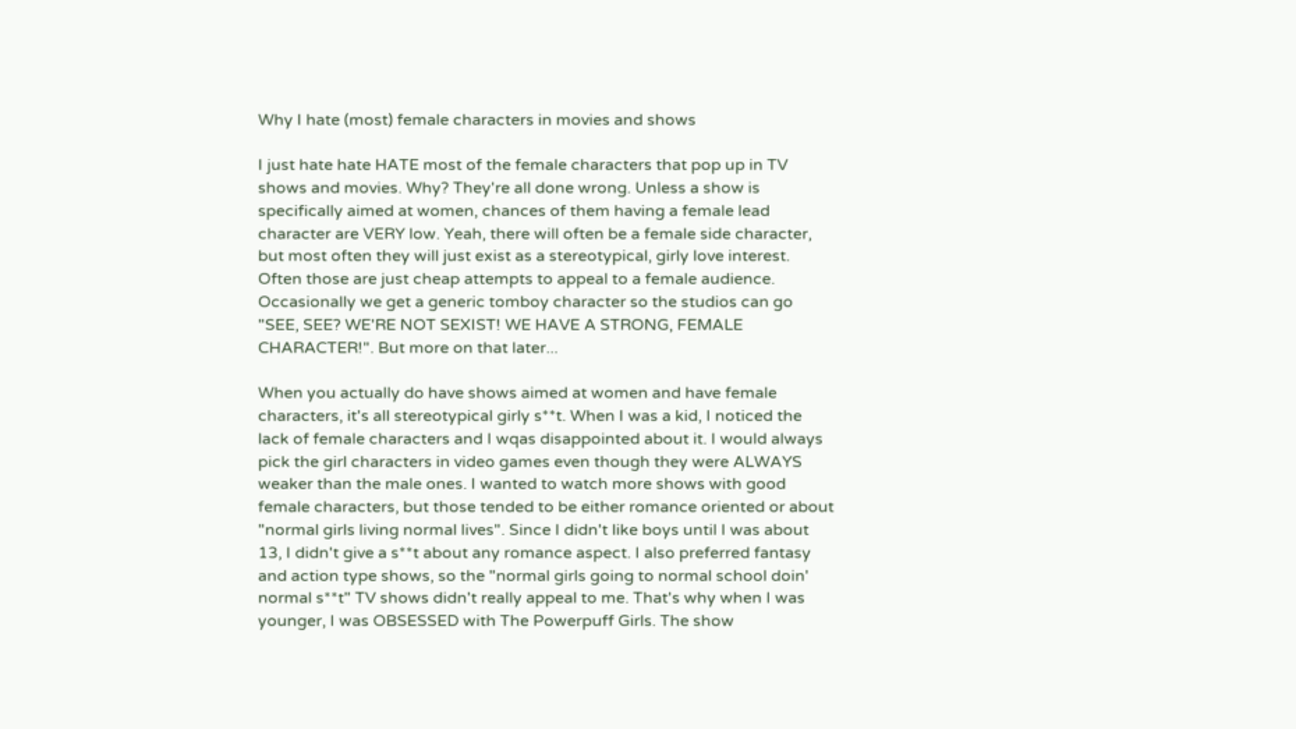Why I hate (most) female characters in movies and shows

I just hate hate HATE most of the female characters that pop up in TV shows and movies. Why? They're all done wrong. Unless a show is specifically aimed at women, chances of them having a female lead character are VERY low. Yeah, there will often be a female side character, but most often they will just exist as a stereotypical, girly love interest. Often those are just cheap attempts to appeal to a female audience. Occasionally we get a generic tomboy character so the studios can go "SEE, SEE? WE'RE NOT SEXIST! WE HAVE A STRONG, FEMALE CHARACTER!". But more on that later...

When you actually do have shows aimed at women and have female characters, it's all stereotypical girly s**t. When I was a kid, I noticed the lack of female characters and I wqas disappointed about it. I would always pick the girl characters in video games even though they were ALWAYS weaker than the male ones. I wanted to watch more shows with good female characters, but those tended to be either romance oriented or about "normal girls living normal lives". Since I didn't like boys until I was about 13, I didn't give a s**t about any romance aspect. I also preferred fantasy and action type shows, so the "normal girls going to normal school doin' normal s**t" TV shows didn't really appeal to me. That's why when I was younger, I was OBSESSED with The Powerpuff Girls. The show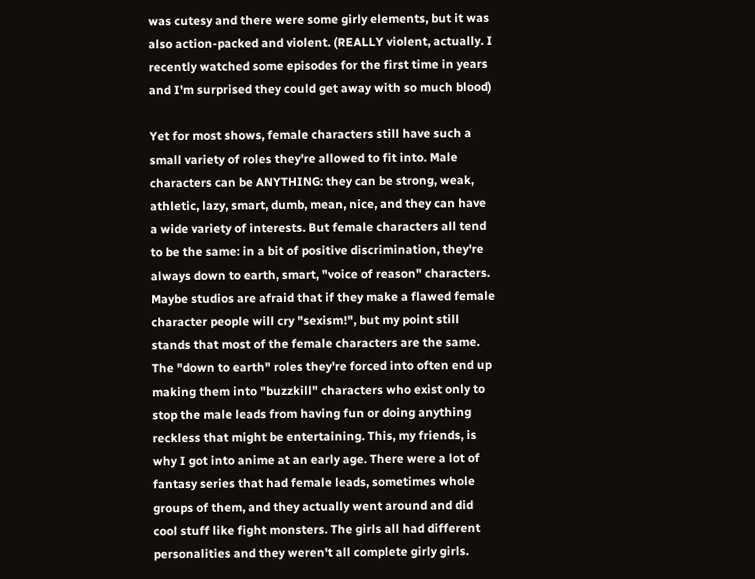was cutesy and there were some girly elements, but it was also action-packed and violent. (REALLY violent, actually. I recently watched some episodes for the first time in years and I'm surprised they could get away with so much blood)

Yet for most shows, female characters still have such a small variety of roles they're allowed to fit into. Male characters can be ANYTHING: they can be strong, weak, athletic, lazy, smart, dumb, mean, nice, and they can have a wide variety of interests. But female characters all tend to be the same: in a bit of positive discrimination, they're always down to earth, smart, "voice of reason" characters. Maybe studios are afraid that if they make a flawed female character people will cry "sexism!", but my point still stands that most of the female characters are the same. The "down to earth" roles they're forced into often end up making them into "buzzkill" characters who exist only to stop the male leads from having fun or doing anything reckless that might be entertaining. This, my friends, is why I got into anime at an early age. There were a lot of fantasy series that had female leads, sometimes whole groups of them, and they actually went around and did cool stuff like fight monsters. The girls all had different personalities and they weren't all complete girly girls.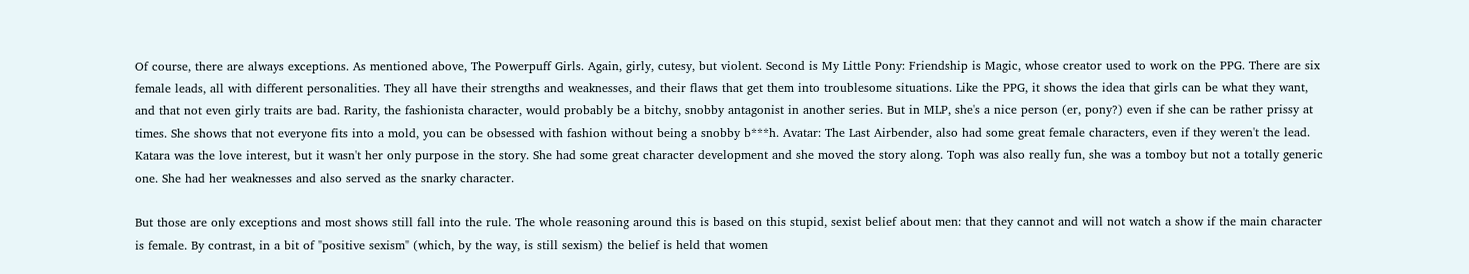Of course, there are always exceptions. As mentioned above, The Powerpuff Girls. Again, girly, cutesy, but violent. Second is My Little Pony: Friendship is Magic, whose creator used to work on the PPG. There are six female leads, all with different personalities. They all have their strengths and weaknesses, and their flaws that get them into troublesome situations. Like the PPG, it shows the idea that girls can be what they want, and that not even girly traits are bad. Rarity, the fashionista character, would probably be a bitchy, snobby antagonist in another series. But in MLP, she's a nice person (er, pony?) even if she can be rather prissy at times. She shows that not everyone fits into a mold, you can be obsessed with fashion without being a snobby b***h. Avatar: The Last Airbender, also had some great female characters, even if they weren't the lead. Katara was the love interest, but it wasn't her only purpose in the story. She had some great character development and she moved the story along. Toph was also really fun, she was a tomboy but not a totally generic one. She had her weaknesses and also served as the snarky character.

But those are only exceptions and most shows still fall into the rule. The whole reasoning around this is based on this stupid, sexist belief about men: that they cannot and will not watch a show if the main character is female. By contrast, in a bit of "positive sexism" (which, by the way, is still sexism) the belief is held that women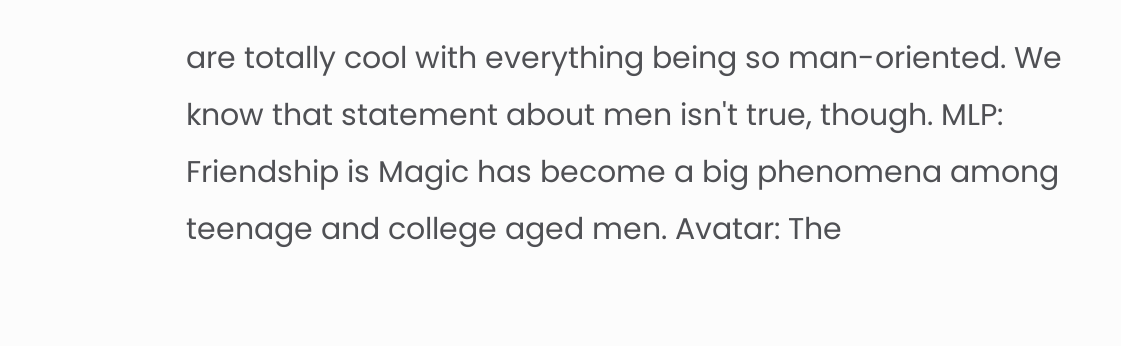are totally cool with everything being so man-oriented. We know that statement about men isn't true, though. MLP: Friendship is Magic has become a big phenomena among teenage and college aged men. Avatar: The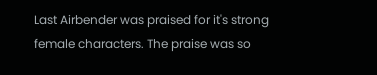Last Airbender was praised for it's strong female characters. The praise was so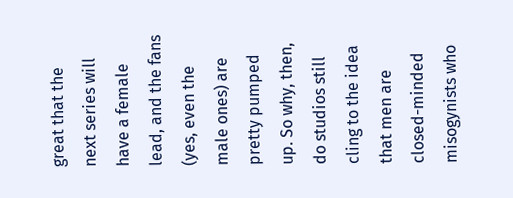great that the next series will have a female lead, and the fans (yes, even the male ones) are pretty pumped up. So why, then, do studios still cling to the idea that men are closed-minded misogynists who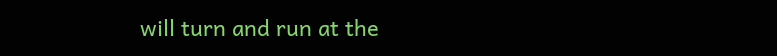will turn and run at the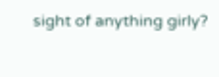sight of anything girly?